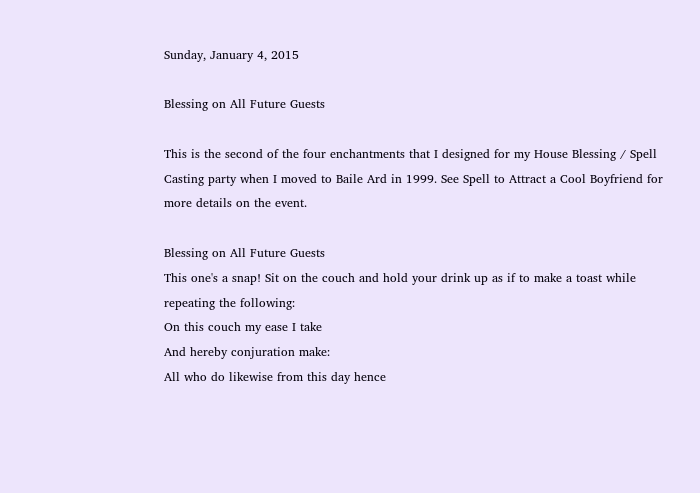Sunday, January 4, 2015

Blessing on All Future Guests

This is the second of the four enchantments that I designed for my House Blessing / Spell Casting party when I moved to Baile Ard in 1999. See Spell to Attract a Cool Boyfriend for more details on the event.

Blessing on All Future Guests
This one's a snap! Sit on the couch and hold your drink up as if to make a toast while repeating the following:
On this couch my ease I take
And hereby conjuration make:
All who do likewise from this day hence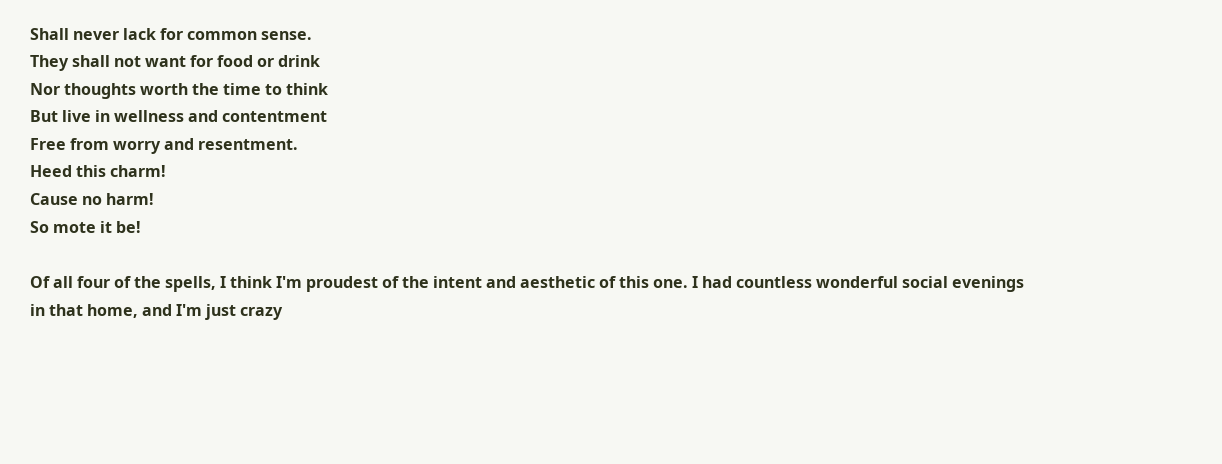Shall never lack for common sense.
They shall not want for food or drink
Nor thoughts worth the time to think
But live in wellness and contentment
Free from worry and resentment.
Heed this charm!
Cause no harm!
So mote it be!

Of all four of the spells, I think I'm proudest of the intent and aesthetic of this one. I had countless wonderful social evenings in that home, and I'm just crazy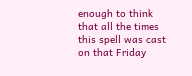enough to think that all the times this spell was cast on that Friday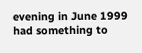evening in June 1999 had something to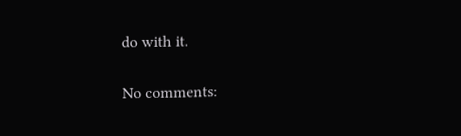do with it.

No comments: